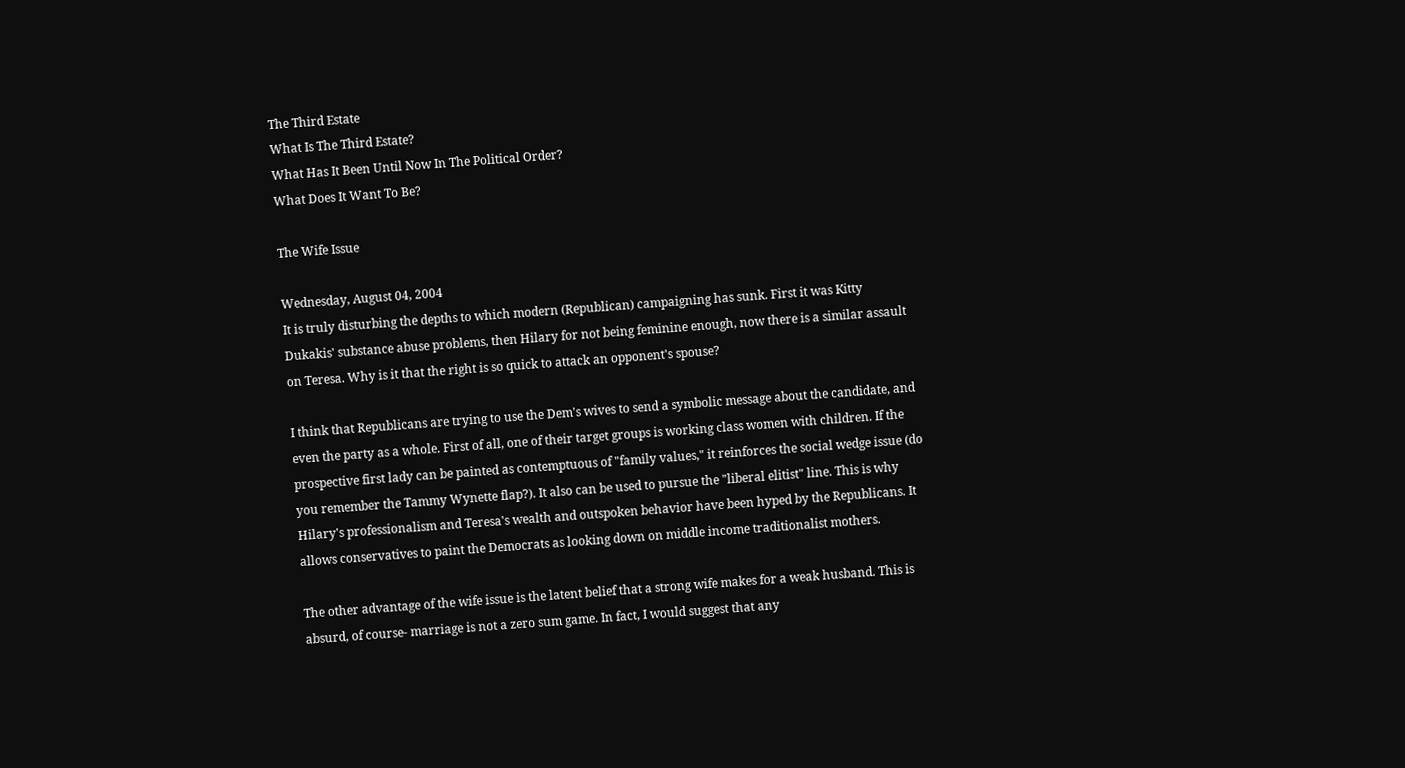The Third Estate
What Is The Third Estate?
What Has It Been Until Now In The Political Order?
What Does It Want To Be?

The Wife Issue

Wednesday, August 04, 2004
It is truly disturbing the depths to which modern (Republican) campaigning has sunk. First it was Kitty Dukakis' substance abuse problems, then Hilary for not being feminine enough, now there is a similar assault on Teresa. Why is it that the right is so quick to attack an opponent's spouse?

I think that Republicans are trying to use the Dem's wives to send a symbolic message about the candidate, and even the party as a whole. First of all, one of their target groups is working class women with children. If the prospective first lady can be painted as contemptuous of "family values," it reinforces the social wedge issue (do you remember the Tammy Wynette flap?). It also can be used to pursue the "liberal elitist" line. This is why Hilary's professionalism and Teresa's wealth and outspoken behavior have been hyped by the Republicans. It allows conservatives to paint the Democrats as looking down on middle income traditionalist mothers.

The other advantage of the wife issue is the latent belief that a strong wife makes for a weak husband. This is absurd, of course- marriage is not a zero sum game. In fact, I would suggest that any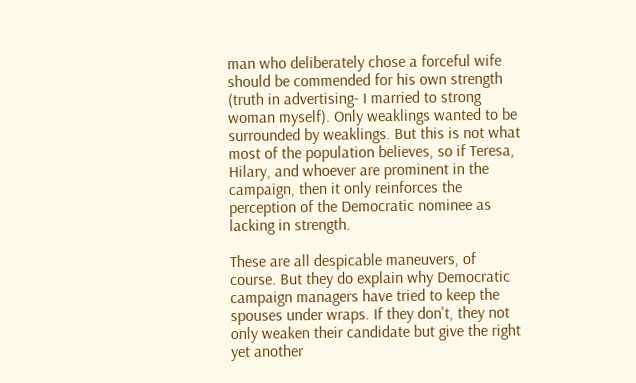man who deliberately chose a forceful wife should be commended for his own strength (truth in advertising- I married to strong woman myself). Only weaklings wanted to be surrounded by weaklings. But this is not what most of the population believes, so if Teresa, Hilary, and whoever are prominent in the campaign, then it only reinforces the perception of the Democratic nominee as lacking in strength.

These are all despicable maneuvers, of course. But they do explain why Democratic campaign managers have tried to keep the spouses under wraps. If they don't, they not only weaken their candidate but give the right yet another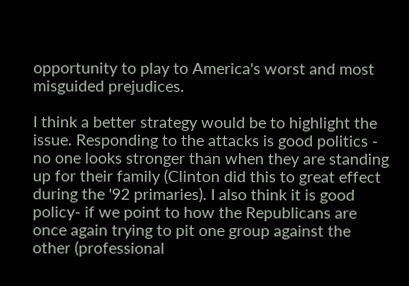opportunity to play to America's worst and most misguided prejudices.

I think a better strategy would be to highlight the issue. Responding to the attacks is good politics - no one looks stronger than when they are standing up for their family (Clinton did this to great effect during the '92 primaries). I also think it is good policy- if we point to how the Republicans are once again trying to pit one group against the other (professional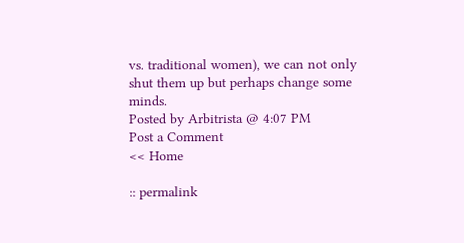vs. traditional women), we can not only shut them up but perhaps change some minds.
Posted by Arbitrista @ 4:07 PM
Post a Comment
<< Home

:: permalink